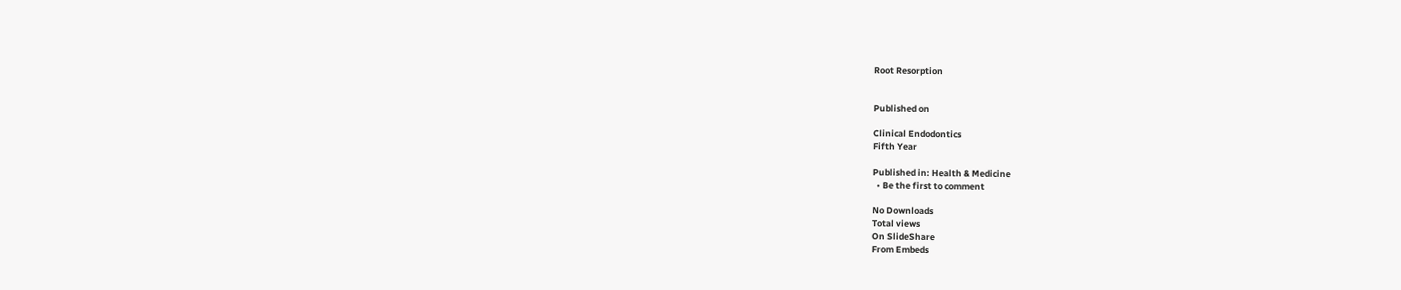Root Resorption


Published on

Clinical Endodontics
Fifth Year

Published in: Health & Medicine
  • Be the first to comment

No Downloads
Total views
On SlideShare
From Embeds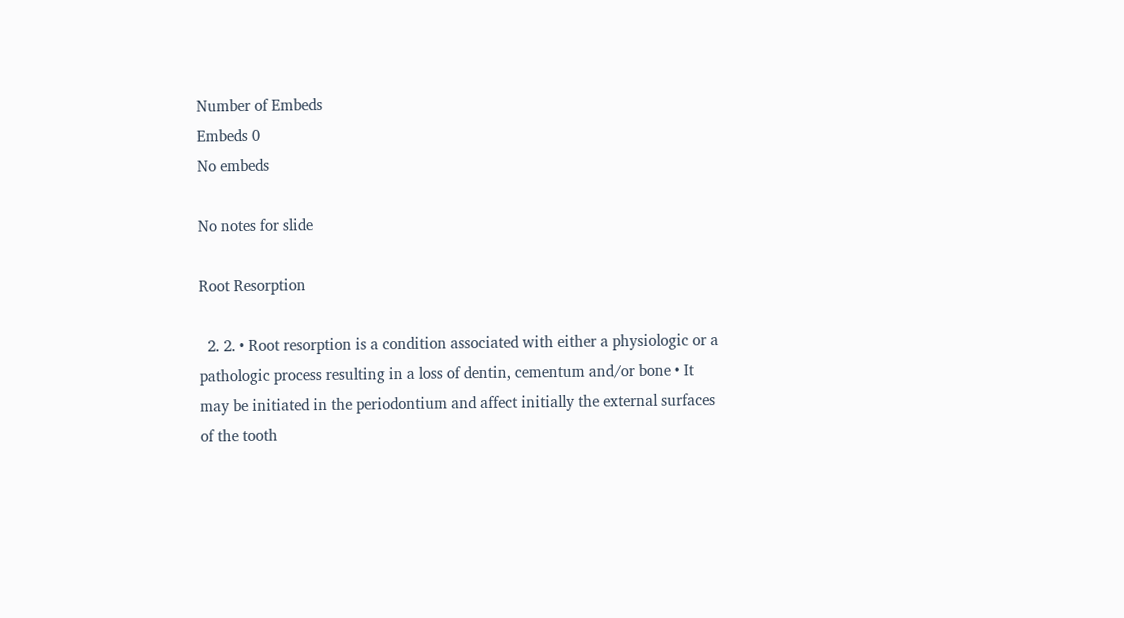Number of Embeds
Embeds 0
No embeds

No notes for slide

Root Resorption

  2. 2. • Root resorption is a condition associated with either a physiologic or a pathologic process resulting in a loss of dentin, cementum and/or bone • It may be initiated in the periodontium and affect initially the external surfaces of the tooth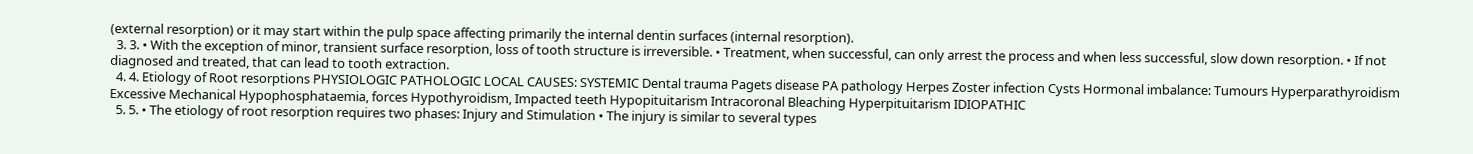(external resorption) or it may start within the pulp space affecting primarily the internal dentin surfaces (internal resorption).
  3. 3. • With the exception of minor, transient surface resorption, loss of tooth structure is irreversible. • Treatment, when successful, can only arrest the process and when less successful, slow down resorption. • If not diagnosed and treated, that can lead to tooth extraction.
  4. 4. Etiology of Root resorptions PHYSIOLOGIC PATHOLOGIC LOCAL CAUSES: SYSTEMIC Dental trauma Pagets disease PA pathology Herpes Zoster infection Cysts Hormonal imbalance: Tumours Hyperparathyroidism Excessive Mechanical Hypophosphataemia, forces Hypothyroidism, Impacted teeth Hypopituitarism Intracoronal Bleaching Hyperpituitarism IDIOPATHIC
  5. 5. • The etiology of root resorption requires two phases: Injury and Stimulation • The injury is similar to several types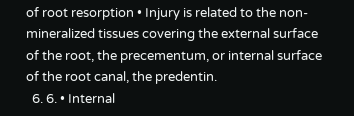of root resorption • Injury is related to the non-mineralized tissues covering the external surface of the root, the precementum, or internal surface of the root canal, the predentin.
  6. 6. • Internal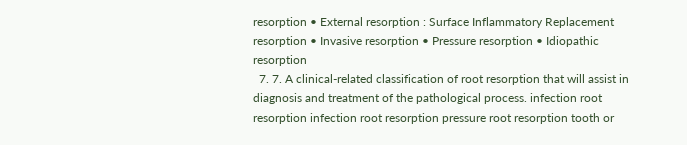resorption • External resorption : Surface Inflammatory Replacement resorption • Invasive resorption • Pressure resorption • Idiopathic resorption
  7. 7. A clinical-related classification of root resorption that will assist in diagnosis and treatment of the pathological process. infection root resorption infection root resorption pressure root resorption tooth or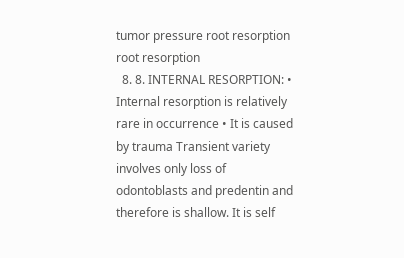tumor pressure root resorption root resorption
  8. 8. INTERNAL RESORPTION: • Internal resorption is relatively rare in occurrence • It is caused by trauma Transient variety involves only loss of odontoblasts and predentin and therefore is shallow. It is self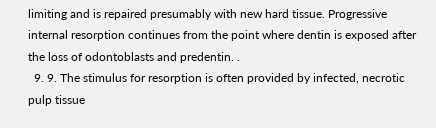limiting and is repaired presumably with new hard tissue. Progressive internal resorption continues from the point where dentin is exposed after the loss of odontoblasts and predentin. .
  9. 9. The stimulus for resorption is often provided by infected, necrotic pulp tissue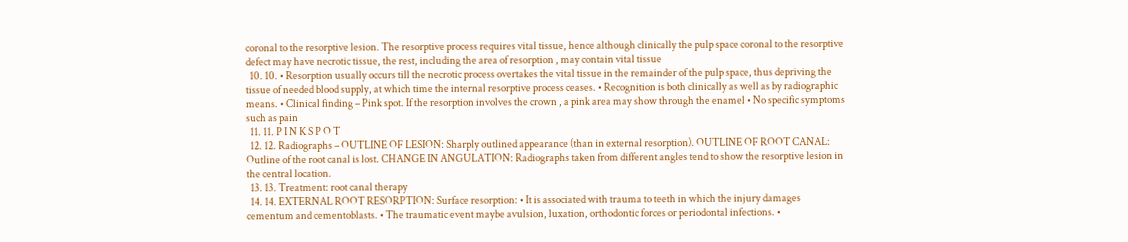coronal to the resorptive lesion. The resorptive process requires vital tissue, hence although clinically the pulp space coronal to the resorptive defect may have necrotic tissue, the rest, including the area of resorption , may contain vital tissue
  10. 10. • Resorption usually occurs till the necrotic process overtakes the vital tissue in the remainder of the pulp space, thus depriving the tissue of needed blood supply, at which time the internal resorptive process ceases. • Recognition is both clinically as well as by radiographic means. • Clinical finding – Pink spot. If the resorption involves the crown , a pink area may show through the enamel • No specific symptoms such as pain
  11. 11. P I N K S P O T
  12. 12. Radiographs – OUTLINE OF LESION: Sharply outlined appearance (than in external resorption). OUTLINE OF ROOT CANAL: Outline of the root canal is lost. CHANGE IN ANGULATION: Radiographs taken from different angles tend to show the resorptive lesion in the central location.
  13. 13. Treatment: root canal therapy
  14. 14. EXTERNAL ROOT RESORPTION: Surface resorption: • It is associated with trauma to teeth in which the injury damages cementum and cementoblasts. • The traumatic event maybe avulsion, luxation, orthodontic forces or periodontal infections. •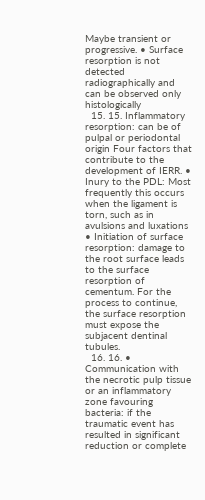Maybe transient or progressive. • Surface resorption is not detected radiographically and can be observed only histologically
  15. 15. Inflammatory resorption: can be of pulpal or periodontal origin Four factors that contribute to the development of IERR. • Inury to the PDL: Most frequently this occurs when the ligament is torn, such as in avulsions and luxations • Initiation of surface resorption: damage to the root surface leads to the surface resorption of cementum. For the process to continue, the surface resorption must expose the subjacent dentinal tubules.
  16. 16. • Communication with the necrotic pulp tissue or an inflammatory zone favouring bacteria: if the traumatic event has resulted in significant reduction or complete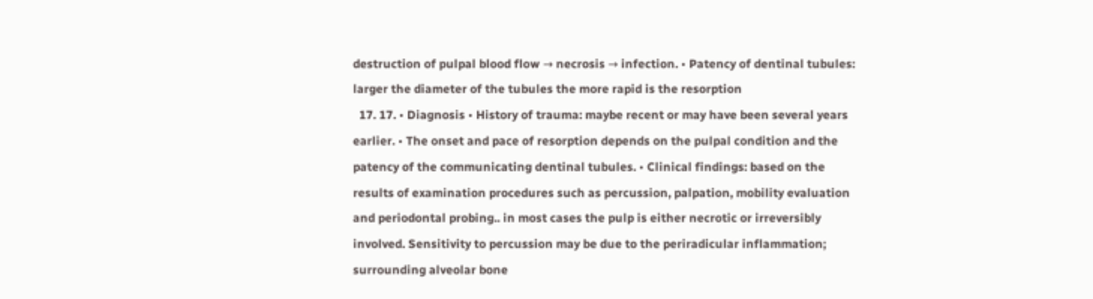destruction of pulpal blood flow → necrosis → infection. • Patency of dentinal tubules: larger the diameter of the tubules the more rapid is the resorption
  17. 17. • Diagnosis • History of trauma: maybe recent or may have been several years earlier. • The onset and pace of resorption depends on the pulpal condition and the patency of the communicating dentinal tubules. • Clinical findings: based on the results of examination procedures such as percussion, palpation, mobility evaluation and periodontal probing.. in most cases the pulp is either necrotic or irreversibly involved. Sensitivity to percussion may be due to the periradicular inflammation; surrounding alveolar bone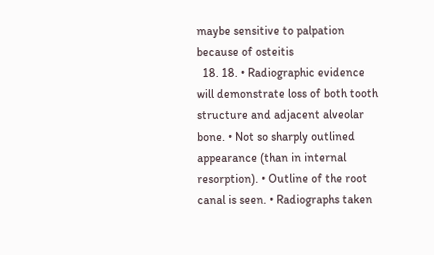maybe sensitive to palpation because of osteitis
  18. 18. • Radiographic evidence will demonstrate loss of both tooth structure and adjacent alveolar bone. • Not so sharply outlined appearance (than in internal resorption). • Outline of the root canal is seen. • Radiographs taken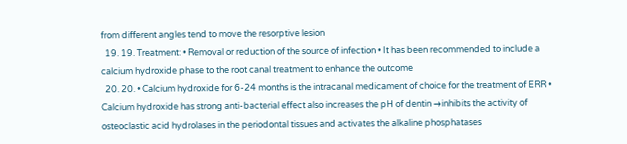from different angles tend to move the resorptive lesion
  19. 19. Treatment: • Removal or reduction of the source of infection • It has been recommended to include a calcium hydroxide phase to the root canal treatment to enhance the outcome
  20. 20. • Calcium hydroxide for 6-24 months is the intracanal medicament of choice for the treatment of ERR • Calcium hydroxide has strong anti-bacterial effect also increases the pH of dentin →inhibits the activity of osteoclastic acid hydrolases in the periodontal tissues and activates the alkaline phosphatases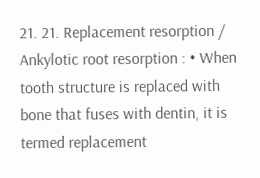21. 21. Replacement resorption / Ankylotic root resorption : • When tooth structure is replaced with bone that fuses with dentin, it is termed replacement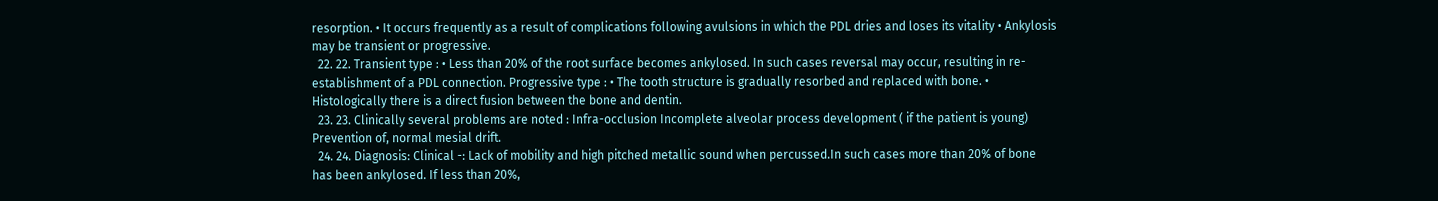resorption. • It occurs frequently as a result of complications following avulsions in which the PDL dries and loses its vitality • Ankylosis may be transient or progressive.
  22. 22. Transient type : • Less than 20% of the root surface becomes ankylosed. In such cases reversal may occur, resulting in re-establishment of a PDL connection. Progressive type : • The tooth structure is gradually resorbed and replaced with bone. • Histologically there is a direct fusion between the bone and dentin.
  23. 23. Clinically several problems are noted : Infra-occlusion Incomplete alveolar process development ( if the patient is young) Prevention of, normal mesial drift.
  24. 24. Diagnosis: Clinical -: Lack of mobility and high pitched metallic sound when percussed.In such cases more than 20% of bone has been ankylosed. If less than 20%,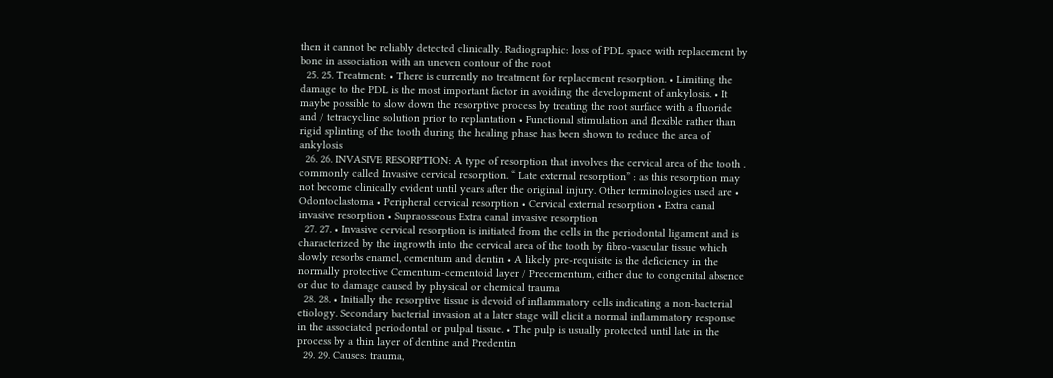then it cannot be reliably detected clinically. Radiographic: loss of PDL space with replacement by bone in association with an uneven contour of the root
  25. 25. Treatment: • There is currently no treatment for replacement resorption. • Limiting the damage to the PDL is the most important factor in avoiding the development of ankylosis. • It maybe possible to slow down the resorptive process by treating the root surface with a fluoride and / tetracycline solution prior to replantation • Functional stimulation and flexible rather than rigid splinting of the tooth during the healing phase has been shown to reduce the area of ankylosis
  26. 26. INVASIVE RESORPTION: A type of resorption that involves the cervical area of the tooth . commonly called Invasive cervical resorption. “ Late external resorption” : as this resorption may not become clinically evident until years after the original injury. Other terminologies used are • Odontoclastoma • Peripheral cervical resorption • Cervical external resorption • Extra canal invasive resorption • Supraosseous Extra canal invasive resorption
  27. 27. • Invasive cervical resorption is initiated from the cells in the periodontal ligament and is characterized by the ingrowth into the cervical area of the tooth by fibro-vascular tissue which slowly resorbs enamel, cementum and dentin • A likely pre-requisite is the deficiency in the normally protective Cementum-cementoid layer / Precementum, either due to congenital absence or due to damage caused by physical or chemical trauma
  28. 28. • Initially the resorptive tissue is devoid of inflammatory cells indicating a non-bacterial etiology. Secondary bacterial invasion at a later stage will elicit a normal inflammatory response in the associated periodontal or pulpal tissue. • The pulp is usually protected until late in the process by a thin layer of dentine and Predentin
  29. 29. Causes: trauma,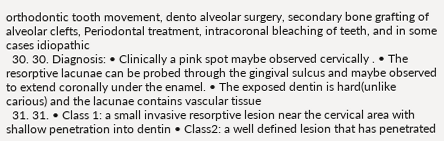orthodontic tooth movement, dento alveolar surgery, secondary bone grafting of alveolar clefts, Periodontal treatment, intracoronal bleaching of teeth, and in some cases idiopathic
  30. 30. Diagnosis: • Clinically a pink spot maybe observed cervically . • The resorptive lacunae can be probed through the gingival sulcus and maybe observed to extend coronally under the enamel. • The exposed dentin is hard(unlike carious) and the lacunae contains vascular tissue
  31. 31. • Class 1: a small invasive resorptive lesion near the cervical area with shallow penetration into dentin • Class2: a well defined lesion that has penetrated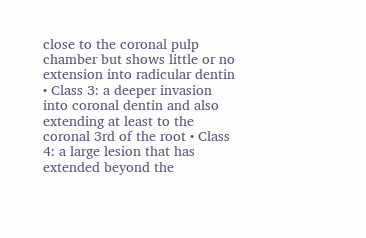close to the coronal pulp chamber but shows little or no extension into radicular dentin • Class 3: a deeper invasion into coronal dentin and also extending at least to the coronal 3rd of the root • Class 4: a large lesion that has extended beyond the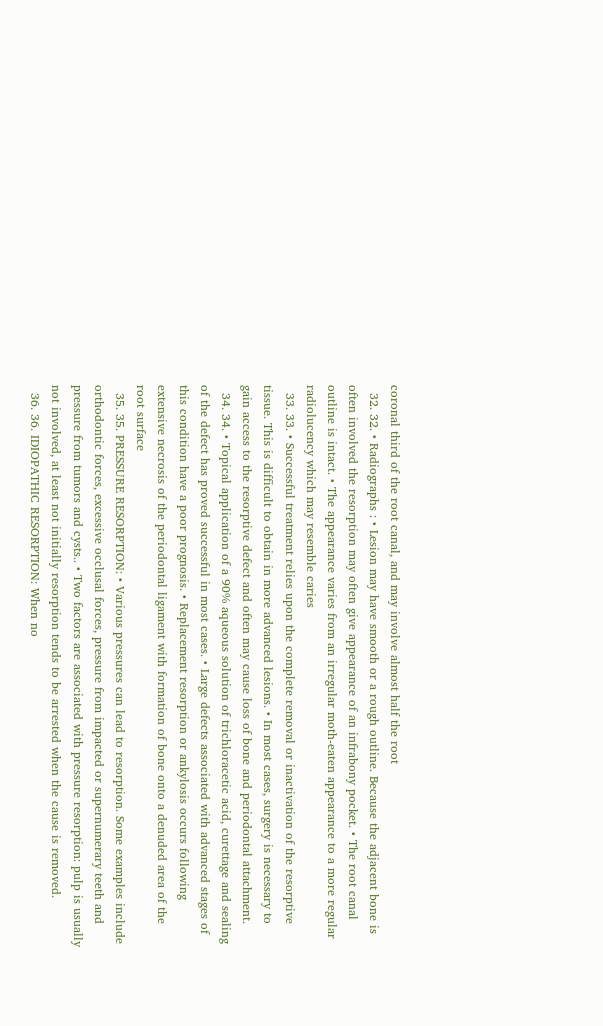coronal third of the root canal, and may involve almost half the root
  32. 32. • Radiographs : • Lesion may have smooth or a rough outline. Because the adjacent bone is often involved the resorption may often give appearance of an infrabony pocket. • The root canal outline is intact. • The appearance varies from an irregular moth-eaten appearance to a more regular radiolucency which may resemble caries
  33. 33. • Successful treatment relies upon the complete removal or inactivation of the resorptive tissue. This is difficult to obtain in more advanced lesions. • In most cases, surgery is necessary to gain access to the resorptive defect and often may cause loss of bone and periodontal attachment.
  34. 34. • Topical application of a 90% aqueous solution of trichloracetic acid, curettage and sealing of the defect has proved successful in most cases. • Large defects associated with advanced stages of this condition have a poor prognosis. • Replacement resorption or ankylosis occurs following extensive necrosis of the periodontal ligament with formation of bone onto a denuded area of the root surface
  35. 35. PRESSURE RESORPTION: • Various pressures can lead to resorption. Some examples include orthodontic forces, excessive occlusal forces, pressure from impacted or supernumerary teeth and pressure from tumors and cysts.. • Two factors are associated with pressure resorption: pulp is usually not involved, at least not initially resorption tends to be arrested when the cause is removed.
  36. 36. IDIOPATHIC RESORPTION: When no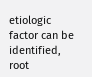etiologic factor can be identified, root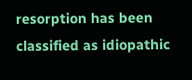resorption has been classified as idiopathic